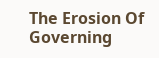The Erosion Of Governing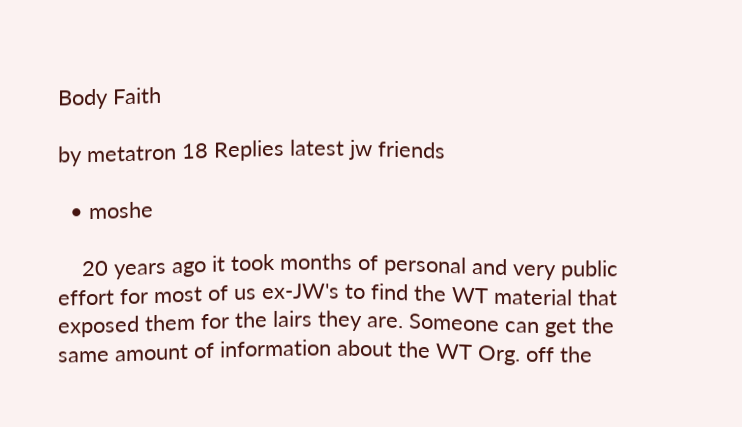Body Faith

by metatron 18 Replies latest jw friends

  • moshe

    20 years ago it took months of personal and very public effort for most of us ex-JW's to find the WT material that exposed them for the lairs they are. Someone can get the same amount of information about the WT Org. off the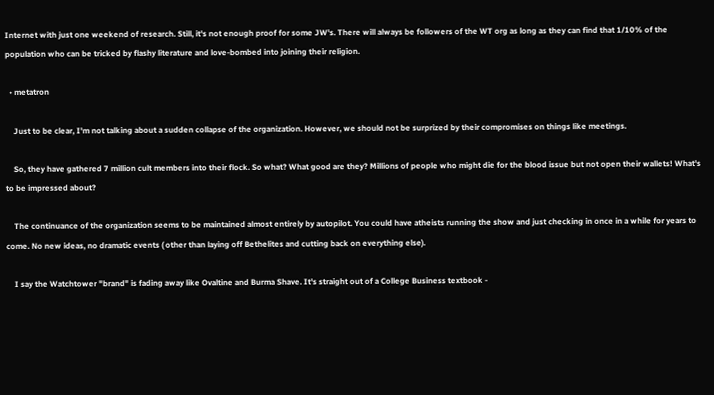Internet with just one weekend of research. Still, it's not enough proof for some JW's. There will always be followers of the WT org as long as they can find that 1/10% of the population who can be tricked by flashy literature and love-bombed into joining their religion.

  • metatron

    Just to be clear, I'm not talking about a sudden collapse of the organization. However, we should not be surprized by their compromises on things like meetings.

    So, they have gathered 7 million cult members into their flock. So what? What good are they? Millions of people who might die for the blood issue but not open their wallets! What's to be impressed about?

    The continuance of the organization seems to be maintained almost entirely by autopilot. You could have atheists running the show and just checking in once in a while for years to come. No new ideas, no dramatic events ( other than laying off Bethelites and cutting back on everything else).

    I say the Watchtower "brand" is fading away like Ovaltine and Burma Shave. It's straight out of a College Business textbook -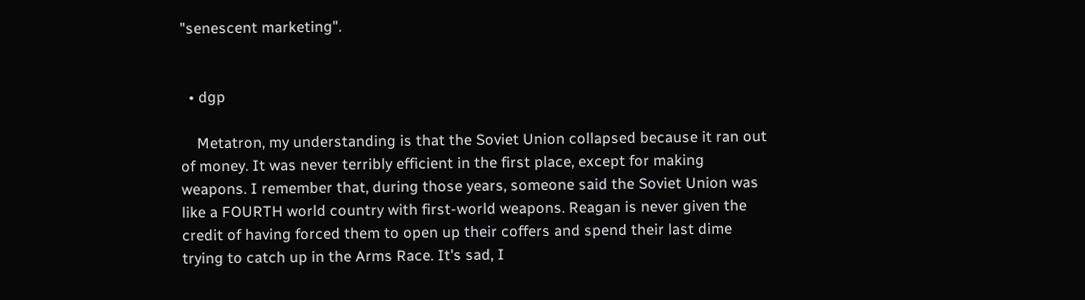"senescent marketing".


  • dgp

    Metatron, my understanding is that the Soviet Union collapsed because it ran out of money. It was never terribly efficient in the first place, except for making weapons. I remember that, during those years, someone said the Soviet Union was like a FOURTH world country with first-world weapons. Reagan is never given the credit of having forced them to open up their coffers and spend their last dime trying to catch up in the Arms Race. It's sad, I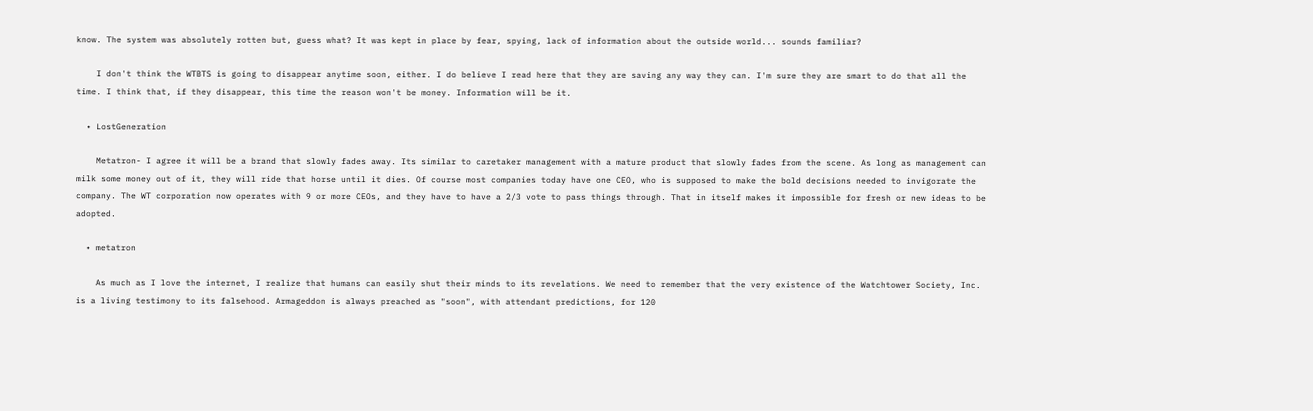know. The system was absolutely rotten but, guess what? It was kept in place by fear, spying, lack of information about the outside world... sounds familiar?

    I don't think the WTBTS is going to disappear anytime soon, either. I do believe I read here that they are saving any way they can. I'm sure they are smart to do that all the time. I think that, if they disappear, this time the reason won't be money. Information will be it.

  • LostGeneration

    Metatron- I agree it will be a brand that slowly fades away. Its similar to caretaker management with a mature product that slowly fades from the scene. As long as management can milk some money out of it, they will ride that horse until it dies. Of course most companies today have one CEO, who is supposed to make the bold decisions needed to invigorate the company. The WT corporation now operates with 9 or more CEOs, and they have to have a 2/3 vote to pass things through. That in itself makes it impossible for fresh or new ideas to be adopted.

  • metatron

    As much as I love the internet, I realize that humans can easily shut their minds to its revelations. We need to remember that the very existence of the Watchtower Society, Inc. is a living testimony to its falsehood. Armageddon is always preached as "soon", with attendant predictions, for 120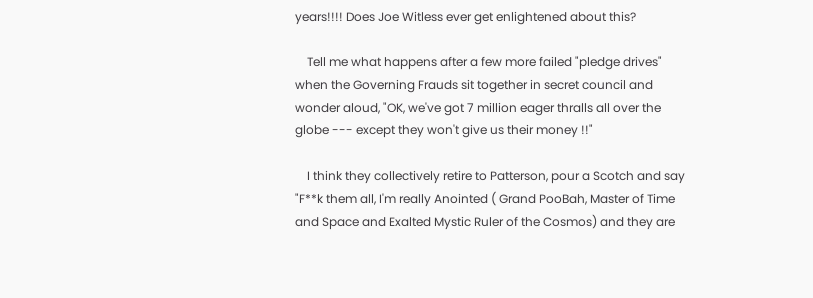years!!!! Does Joe Witless ever get enlightened about this?

    Tell me what happens after a few more failed "pledge drives" when the Governing Frauds sit together in secret council and wonder aloud, "OK, we've got 7 million eager thralls all over the globe --- except they won't give us their money !!"

    I think they collectively retire to Patterson, pour a Scotch and say "F**k them all, I'm really Anointed ( Grand PooBah, Master of Time and Space and Exalted Mystic Ruler of the Cosmos) and they are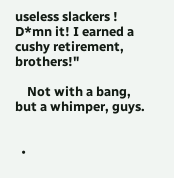useless slackers ! D*mn it! I earned a cushy retirement, brothers!"

    Not with a bang, but a whimper, guys.


  •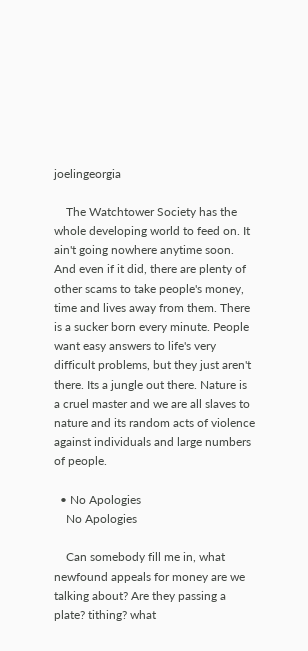joelingeorgia

    The Watchtower Society has the whole developing world to feed on. It ain't going nowhere anytime soon. And even if it did, there are plenty of other scams to take people's money, time and lives away from them. There is a sucker born every minute. People want easy answers to life's very difficult problems, but they just aren't there. Its a jungle out there. Nature is a cruel master and we are all slaves to nature and its random acts of violence against individuals and large numbers of people.

  • No Apologies
    No Apologies

    Can somebody fill me in, what newfound appeals for money are we talking about? Are they passing a plate? tithing? what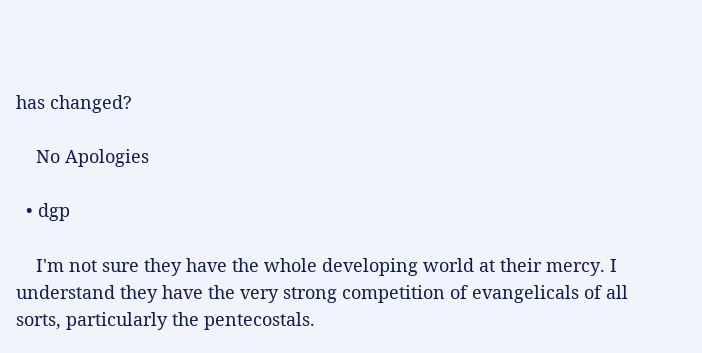has changed?

    No Apologies

  • dgp

    I'm not sure they have the whole developing world at their mercy. I understand they have the very strong competition of evangelicals of all sorts, particularly the pentecostals.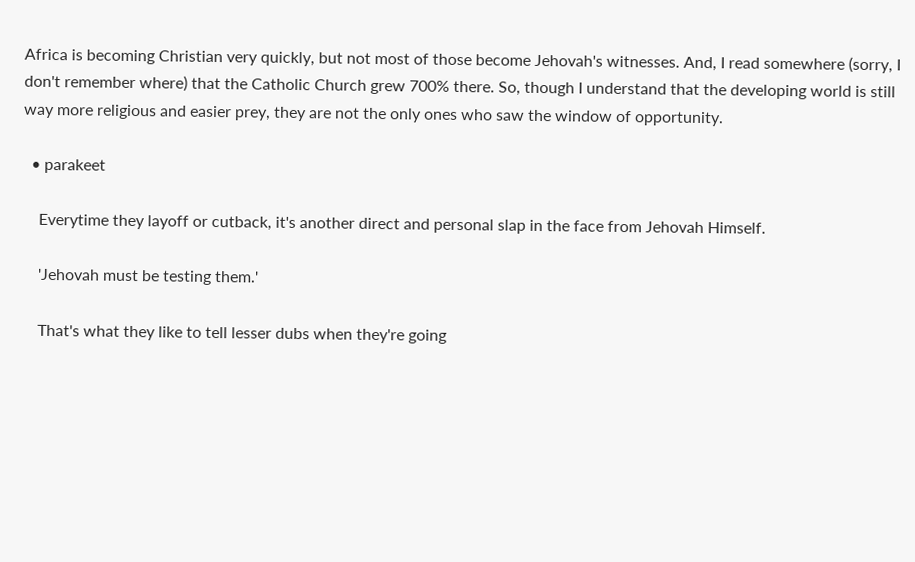Africa is becoming Christian very quickly, but not most of those become Jehovah's witnesses. And, I read somewhere (sorry, I don't remember where) that the Catholic Church grew 700% there. So, though I understand that the developing world is still way more religious and easier prey, they are not the only ones who saw the window of opportunity.

  • parakeet

    Everytime they layoff or cutback, it's another direct and personal slap in the face from Jehovah Himself.

    'Jehovah must be testing them.'

    That's what they like to tell lesser dubs when they're going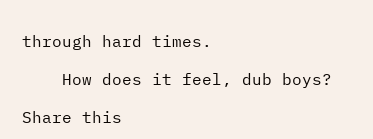through hard times.

    How does it feel, dub boys?

Share this